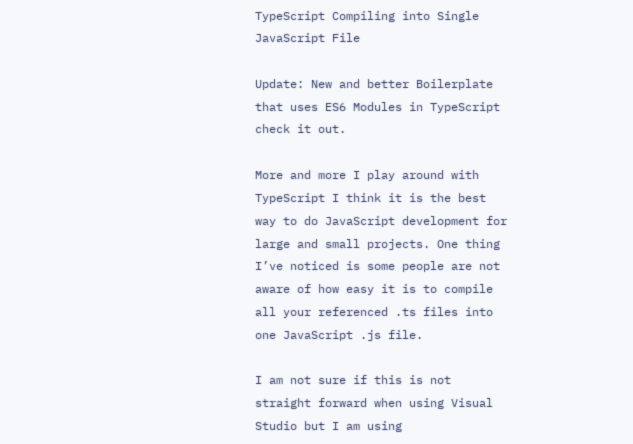TypeScript Compiling into Single JavaScript File

Update: New and better Boilerplate that uses ES6 Modules in TypeScript check it out.

More and more I play around with TypeScript I think it is the best way to do JavaScript development for large and small projects. One thing I’ve noticed is some people are not aware of how easy it is to compile all your referenced .ts files into one JavaScript .js file.

I am not sure if this is not straight forward when using Visual Studio but I am using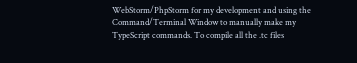WebStorm/PhpStorm for my development and using the Command/Terminal Window to manually make my TypeScript commands. To compile all the .tc files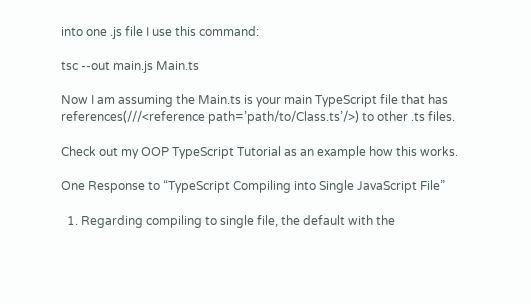into one .js file I use this command:

tsc --out main.js Main.ts

Now I am assuming the Main.ts is your main TypeScript file that has references(///<reference path=’path/to/Class.ts’/>) to other .ts files.

Check out my OOP TypeScript Tutorial as an example how this works.

One Response to “TypeScript Compiling into Single JavaScript File”

  1. Regarding compiling to single file, the default with the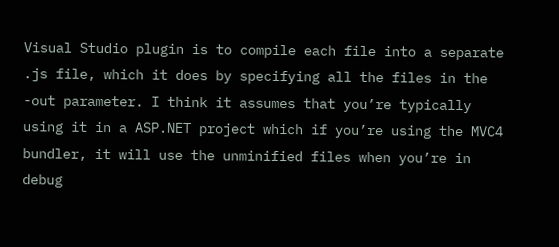Visual Studio plugin is to compile each file into a separate .js file, which it does by specifying all the files in the -out parameter. I think it assumes that you’re typically using it in a ASP.NET project which if you’re using the MVC4 bundler, it will use the unminified files when you’re in debug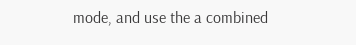mode, and use the a combined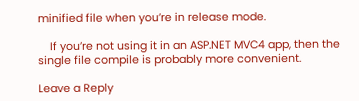minified file when you’re in release mode.

    If you’re not using it in an ASP.NET MVC4 app, then the single file compile is probably more convenient.

Leave a Reply